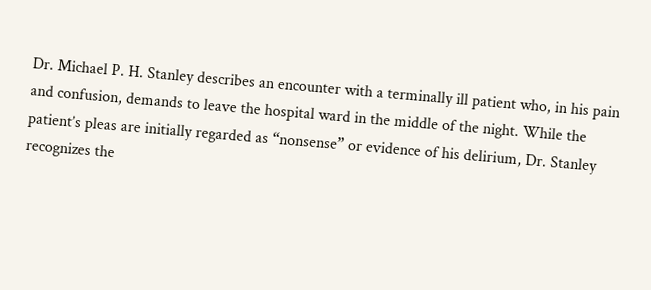Dr. Michael P. H. Stanley describes an encounter with a terminally ill patient who, in his pain and confusion, demands to leave the hospital ward in the middle of the night. While the patient’s pleas are initially regarded as “nonsense” or evidence of his delirium, Dr. Stanley recognizes the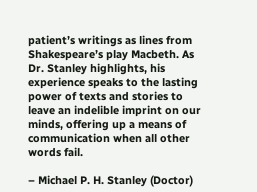patient’s writings as lines from Shakespeare’s play Macbeth. As Dr. Stanley highlights, his experience speaks to the lasting power of texts and stories to leave an indelible imprint on our minds, offering up a means of communication when all other words fail.

– Michael P. H. Stanley (Doctor)